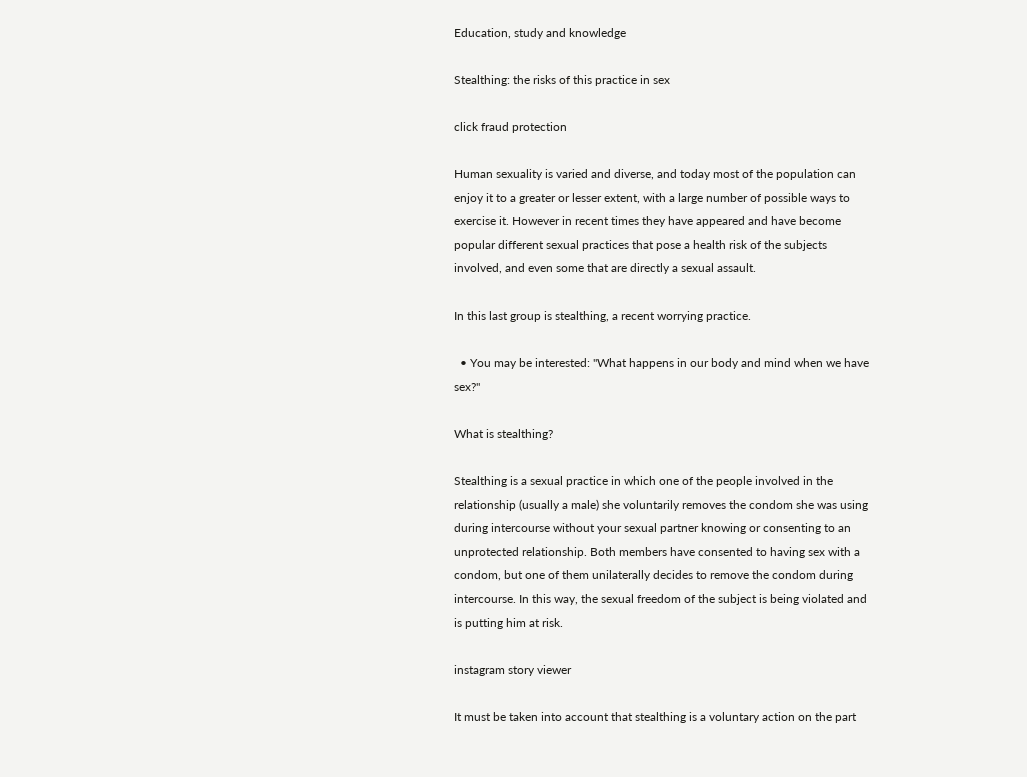Education, study and knowledge

Stealthing: the risks of this practice in sex

click fraud protection

Human sexuality is varied and diverse, and today most of the population can enjoy it to a greater or lesser extent, with a large number of possible ways to exercise it. However in recent times they have appeared and have become popular different sexual practices that pose a health risk of the subjects involved, and even some that are directly a sexual assault.

In this last group is stealthing, a recent worrying practice.

  • You may be interested: "What happens in our body and mind when we have sex?"

What is stealthing?

Stealthing is a sexual practice in which one of the people involved in the relationship (usually a male) she voluntarily removes the condom she was using during intercourse without your sexual partner knowing or consenting to an unprotected relationship. Both members have consented to having sex with a condom, but one of them unilaterally decides to remove the condom during intercourse. In this way, the sexual freedom of the subject is being violated and is putting him at risk.

instagram story viewer

It must be taken into account that stealthing is a voluntary action on the part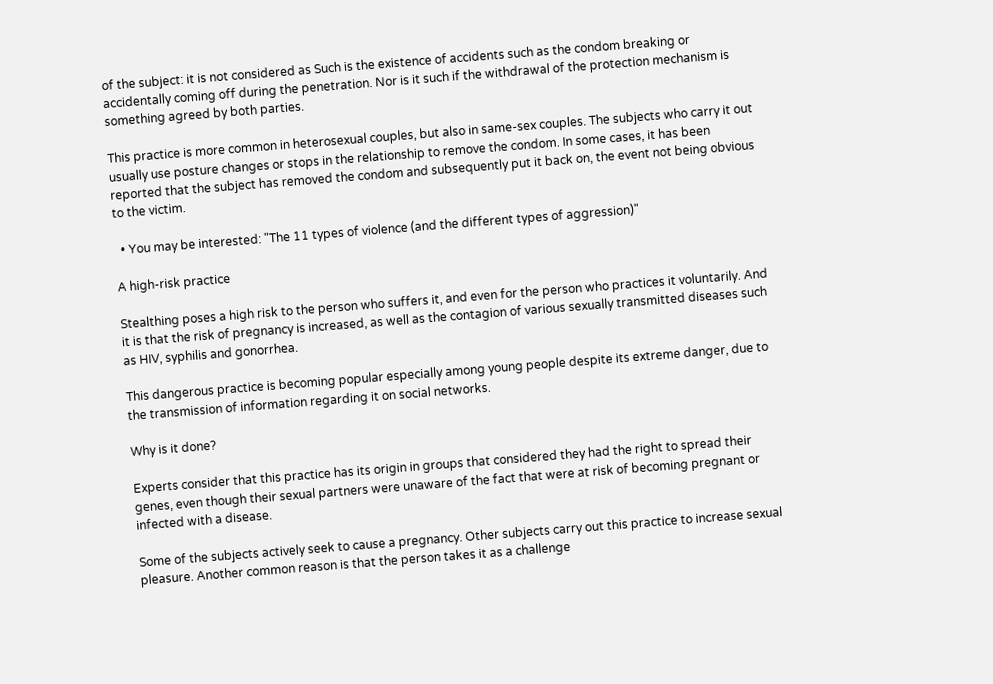of the subject: it is not considered as Such is the existence of accidents such as the condom breaking or accidentally coming off during the penetration. Nor is it such if the withdrawal of the protection mechanism is something agreed by both parties.

This practice is more common in heterosexual couples, but also in same-sex couples. The subjects who carry it out usually use posture changes or stops in the relationship to remove the condom. In some cases, it has been reported that the subject has removed the condom and subsequently put it back on, the event not being obvious to the victim.

  • You may be interested: "The 11 types of violence (and the different types of aggression)"

A high-risk practice

Stealthing poses a high risk to the person who suffers it, and even for the person who practices it voluntarily. And it is that the risk of pregnancy is increased, as well as the contagion of various sexually transmitted diseases such as HIV, syphilis and gonorrhea.

This dangerous practice is becoming popular especially among young people despite its extreme danger, due to the transmission of information regarding it on social networks.

Why is it done?

Experts consider that this practice has its origin in groups that considered they had the right to spread their genes, even though their sexual partners were unaware of the fact that were at risk of becoming pregnant or infected with a disease.

Some of the subjects actively seek to cause a pregnancy. Other subjects carry out this practice to increase sexual pleasure. Another common reason is that the person takes it as a challenge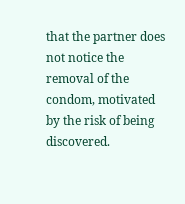that the partner does not notice the removal of the condom, motivated by the risk of being discovered.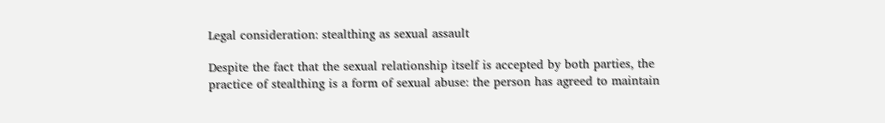Legal consideration: stealthing as sexual assault

Despite the fact that the sexual relationship itself is accepted by both parties, the practice of stealthing is a form of sexual abuse: the person has agreed to maintain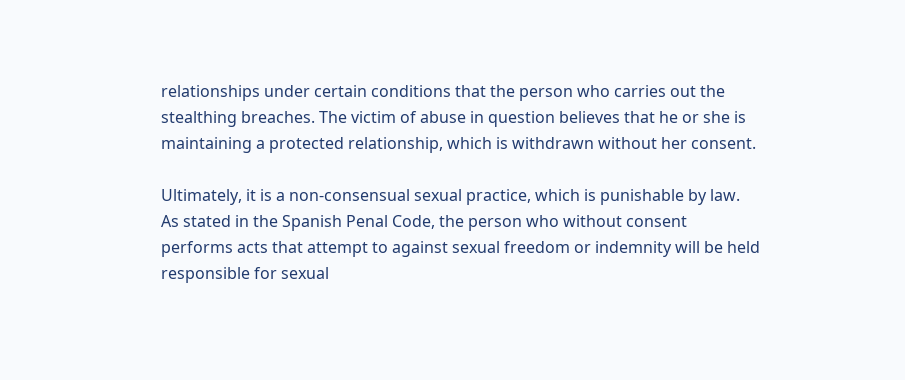relationships under certain conditions that the person who carries out the stealthing breaches. The victim of abuse in question believes that he or she is maintaining a protected relationship, which is withdrawn without her consent.

Ultimately, it is a non-consensual sexual practice, which is punishable by law. As stated in the Spanish Penal Code, the person who without consent performs acts that attempt to against sexual freedom or indemnity will be held responsible for sexual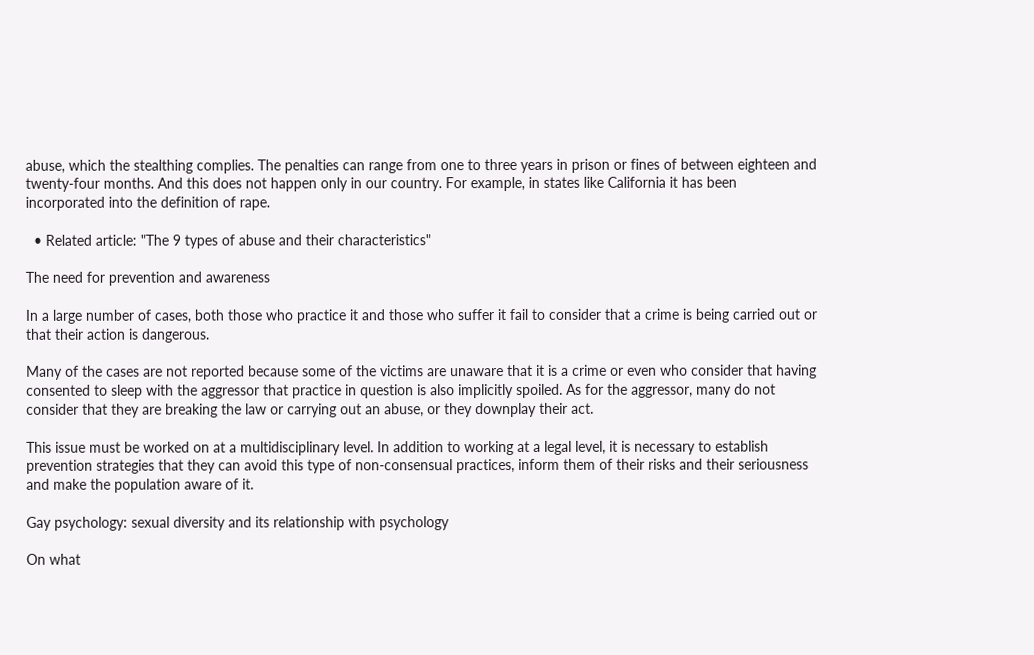abuse, which the stealthing complies. The penalties can range from one to three years in prison or fines of between eighteen and twenty-four months. And this does not happen only in our country. For example, in states like California it has been incorporated into the definition of rape.

  • Related article: "The 9 types of abuse and their characteristics"

The need for prevention and awareness

In a large number of cases, both those who practice it and those who suffer it fail to consider that a crime is being carried out or that their action is dangerous.

Many of the cases are not reported because some of the victims are unaware that it is a crime or even who consider that having consented to sleep with the aggressor that practice in question is also implicitly spoiled. As for the aggressor, many do not consider that they are breaking the law or carrying out an abuse, or they downplay their act.

This issue must be worked on at a multidisciplinary level. In addition to working at a legal level, it is necessary to establish prevention strategies that they can avoid this type of non-consensual practices, inform them of their risks and their seriousness and make the population aware of it.

Gay psychology: sexual diversity and its relationship with psychology

On what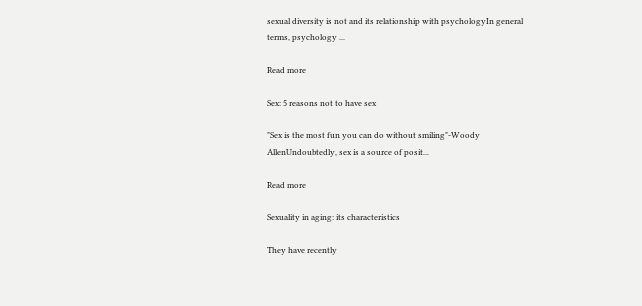sexual diversity is not and its relationship with psychologyIn general terms, psychology ...

Read more

Sex: 5 reasons not to have sex

"Sex is the most fun you can do without smiling"-Woody AllenUndoubtedly, sex is a source of posit...

Read more

Sexuality in aging: its characteristics

They have recently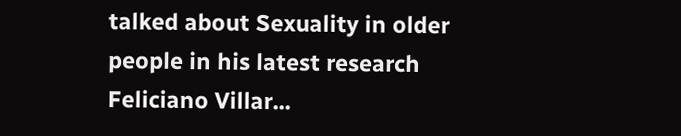talked about Sexuality in older people in his latest research Feliciano Villar...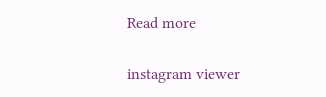Read more

instagram viewer